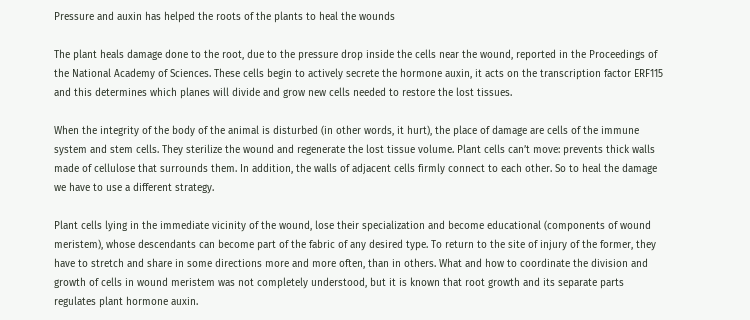Pressure and auxin has helped the roots of the plants to heal the wounds

The plant heals damage done to the root, due to the pressure drop inside the cells near the wound, reported in the Proceedings of the National Academy of Sciences. These cells begin to actively secrete the hormone auxin, it acts on the transcription factor ERF115 and this determines which planes will divide and grow new cells needed to restore the lost tissues.

When the integrity of the body of the animal is disturbed (in other words, it hurt), the place of damage are cells of the immune system and stem cells. They sterilize the wound and regenerate the lost tissue volume. Plant cells can’t move: prevents thick walls made of cellulose that surrounds them. In addition, the walls of adjacent cells firmly connect to each other. So to heal the damage we have to use a different strategy.

Plant cells lying in the immediate vicinity of the wound, lose their specialization and become educational (components of wound meristem), whose descendants can become part of the fabric of any desired type. To return to the site of injury of the former, they have to stretch and share in some directions more and more often, than in others. What and how to coordinate the division and growth of cells in wound meristem was not completely understood, but it is known that root growth and its separate parts regulates plant hormone auxin.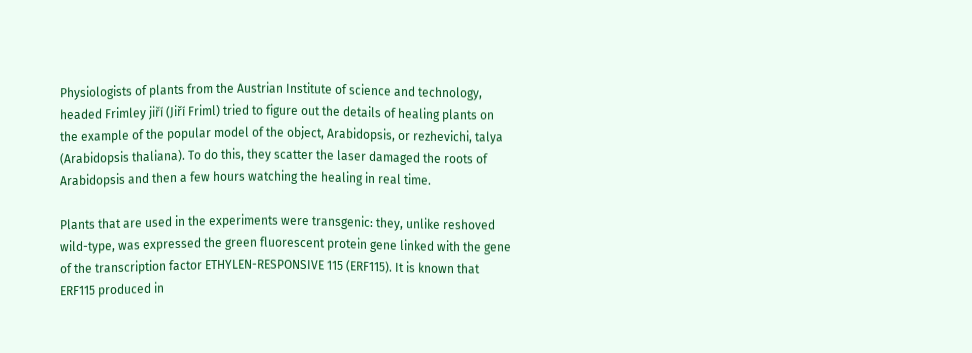Physiologists of plants from the Austrian Institute of science and technology, headed Frimley jiří (Jiří Friml) tried to figure out the details of healing plants on the example of the popular model of the object, Arabidopsis, or rezhevichi, talya (Arabidopsis thaliana). To do this, they scatter the laser damaged the roots of Arabidopsis and then a few hours watching the healing in real time.

Plants that are used in the experiments were transgenic: they, unlike reshoved wild-type, was expressed the green fluorescent protein gene linked with the gene of the transcription factor ETHYLEN-RESPONSIVE 115 (ERF115). It is known that ERF115 produced in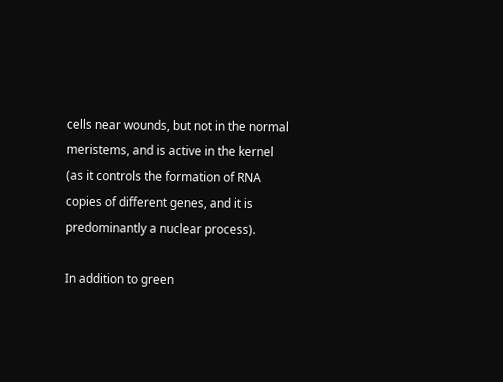cells near wounds, but not in the normal meristems, and is active in the kernel (as it controls the formation of RNA copies of different genes, and it is predominantly a nuclear process).

In addition to green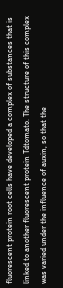fluorescent protein root cells have developed a complex of substances that is linked to another fluorescent protein Tdtomato. The structure of this complex was varied under the influence of auxin, so that the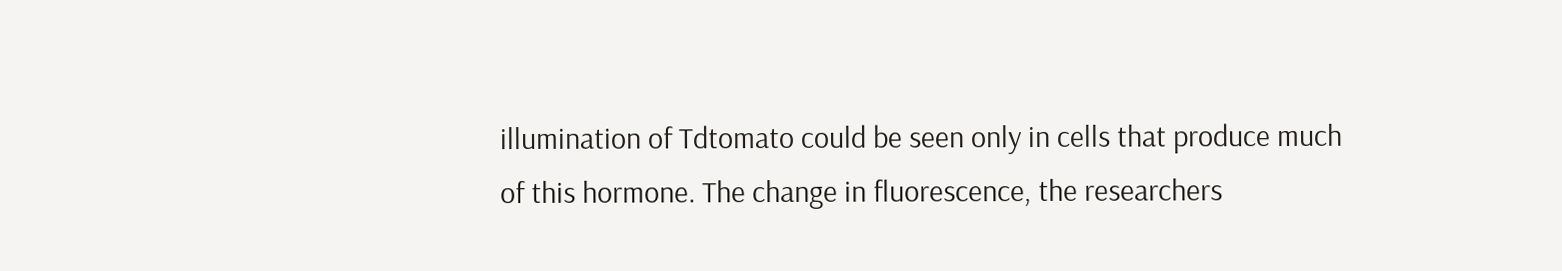illumination of Tdtomato could be seen only in cells that produce much of this hormone. The change in fluorescence, the researchers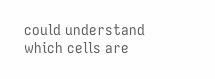could understand which cells are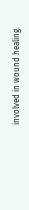involved in wound healing.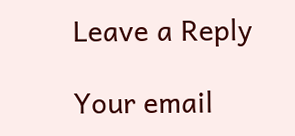Leave a Reply

Your email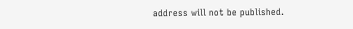address will not be published.